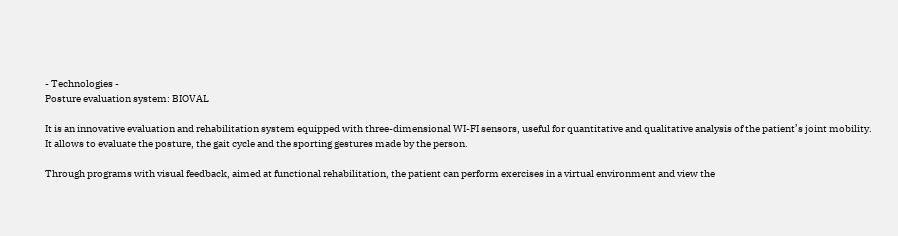- Technologies -
Posture evaluation system: BIOVAL

It is an innovative evaluation and rehabilitation system equipped with three-dimensional WI-FI sensors, useful for quantitative and qualitative analysis of the patient’s joint mobility.
It allows to evaluate the posture, the gait cycle and the sporting gestures made by the person.

Through programs with visual feedback, aimed at functional rehabilitation, the patient can perform exercises in a virtual environment and view the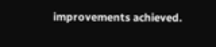improvements achieved.